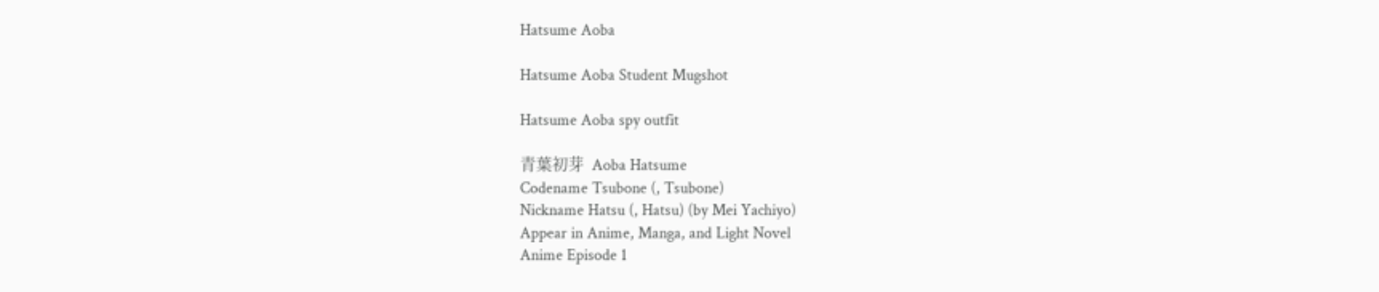Hatsume Aoba

Hatsume Aoba Student Mugshot

Hatsume Aoba spy outfit

青葉初芽  Aoba Hatsume
Codename Tsubone (, Tsubone)
Nickname Hatsu (, Hatsu) (by Mei Yachiyo)
Appear in Anime, Manga, and Light Novel
Anime Episode 1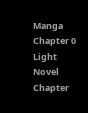Manga Chapter 0
Light Novel Chapter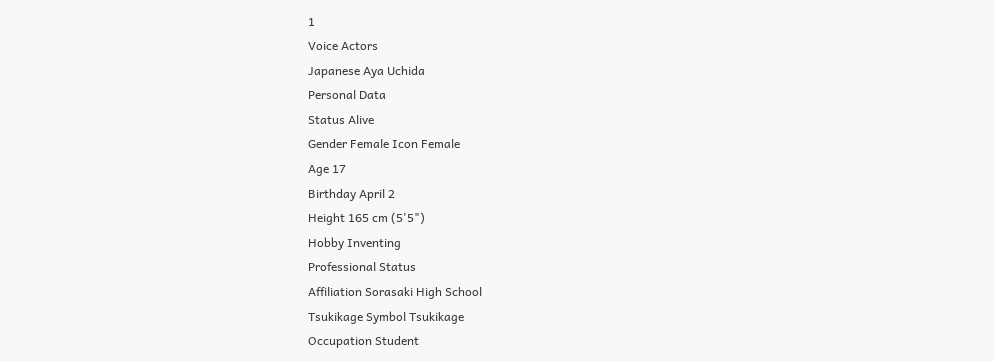1
Voice Actors
Japanese Aya Uchida
Personal Data
Status Alive
Gender Female Icon Female
Age 17
Birthday April 2
Height 165 cm (5'5")
Hobby Inventing
Professional Status
Affiliation Sorasaki High School
Tsukikage Symbol Tsukikage
Occupation Student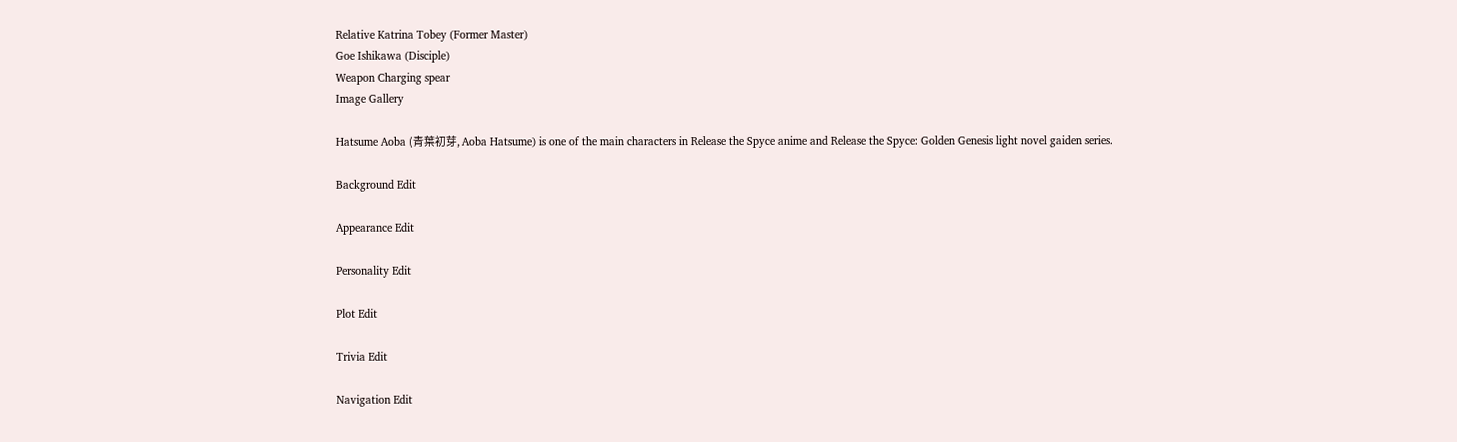Relative Katrina Tobey (Former Master)
Goe Ishikawa (Disciple)
Weapon Charging spear
Image Gallery

Hatsume Aoba (青葉初芽, Aoba Hatsume) is one of the main characters in Release the Spyce anime and Release the Spyce: Golden Genesis light novel gaiden series.

Background Edit

Appearance Edit

Personality Edit

Plot Edit

Trivia Edit

Navigation Edit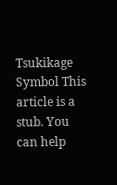Tsukikage Symbol This article is a stub. You can help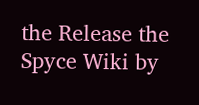the Release the Spyce Wiki by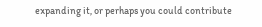expanding it, or perhaps you could contribute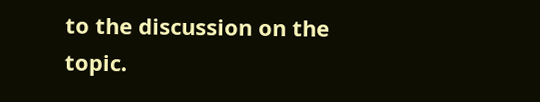to the discussion on the topic.